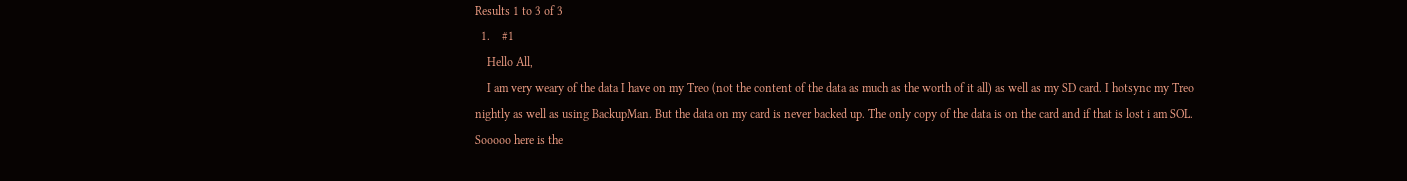Results 1 to 3 of 3
  1.    #1
    Hello All,
    I am very weary of the data I have on my Treo (not the content of the data as much as the worth of it all) as well as my SD card. I hotsync my Treo nightly as well as using BackupMan. But the data on my card is never backed up. The only copy of the data is on the card and if that is lost i am SOL. Sooooo here is the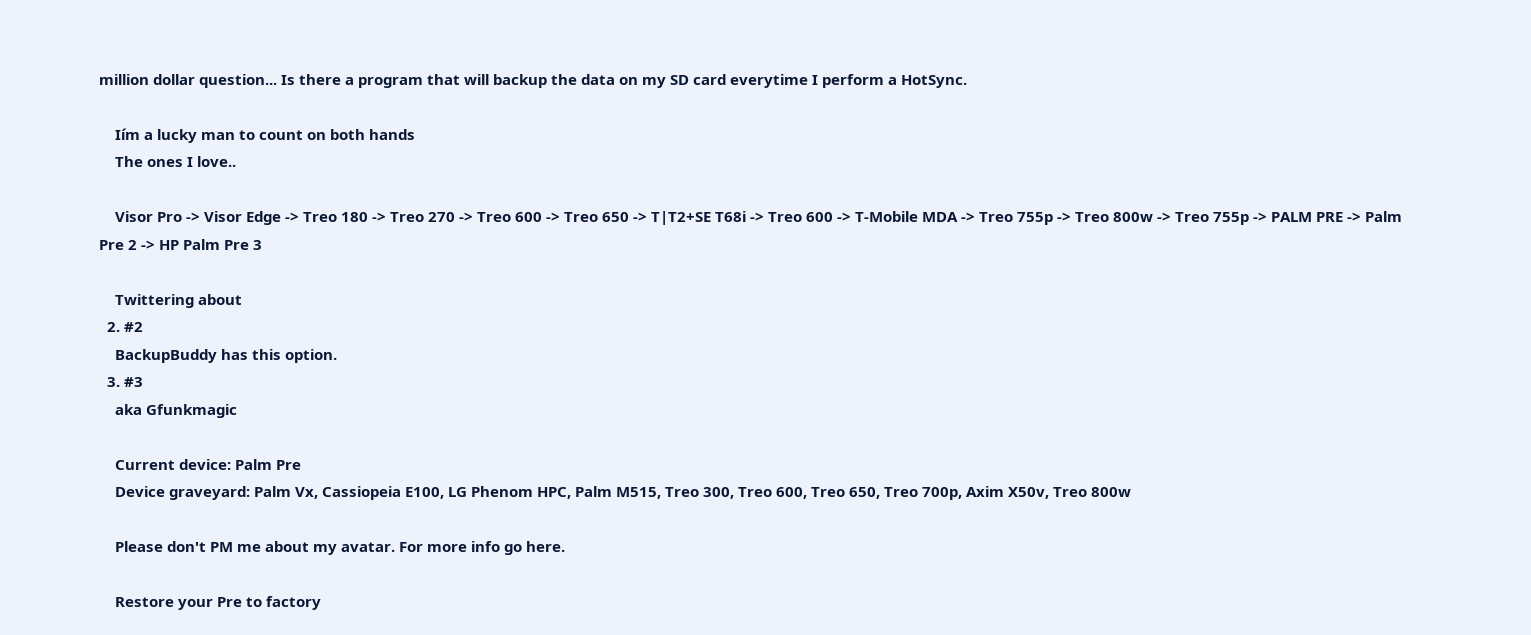million dollar question... Is there a program that will backup the data on my SD card everytime I perform a HotSync.

    Iím a lucky man to count on both hands
    The ones I love..

    Visor Pro -> Visor Edge -> Treo 180 -> Treo 270 -> Treo 600 -> Treo 650 -> T|T2+SE T68i -> Treo 600 -> T-Mobile MDA -> Treo 755p -> Treo 800w -> Treo 755p -> PALM PRE -> Palm Pre 2 -> HP Palm Pre 3

    Twittering about
  2. #2
    BackupBuddy has this option.
  3. #3
    aka Gfunkmagic

    Current device: Palm Pre
    Device graveyard: Palm Vx, Cassiopeia E100, LG Phenom HPC, Palm M515, Treo 300, Treo 600, Treo 650, Treo 700p, Axim X50v, Treo 800w

    Please don't PM me about my avatar. For more info go here.

    Restore your Pre to factory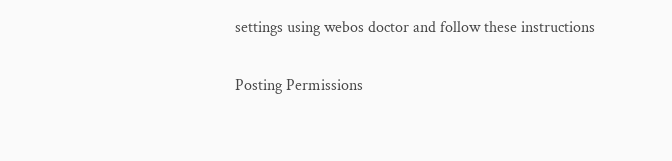settings using webos doctor and follow these instructions

Posting Permissions